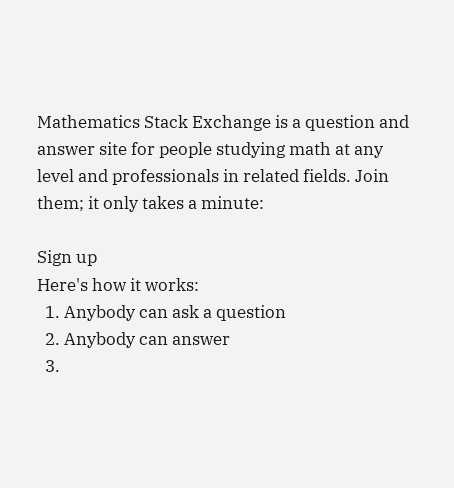Mathematics Stack Exchange is a question and answer site for people studying math at any level and professionals in related fields. Join them; it only takes a minute:

Sign up
Here's how it works:
  1. Anybody can ask a question
  2. Anybody can answer
  3.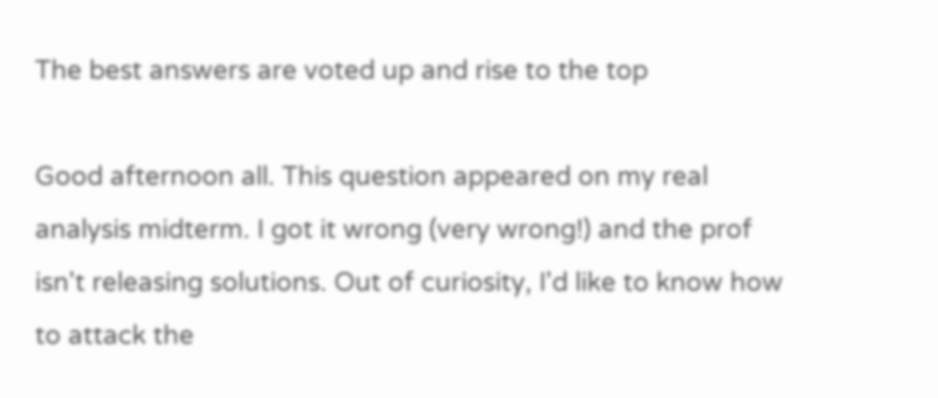The best answers are voted up and rise to the top

Good afternoon all. This question appeared on my real analysis midterm. I got it wrong (very wrong!) and the prof isn't releasing solutions. Out of curiosity, I'd like to know how to attack the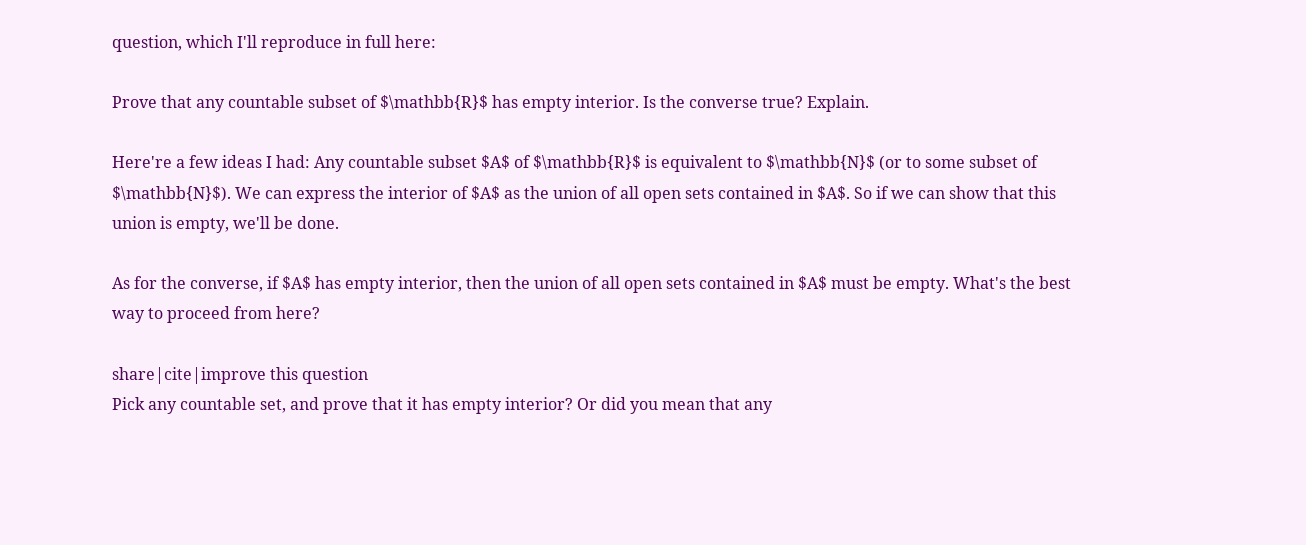question, which I'll reproduce in full here:

Prove that any countable subset of $\mathbb{R}$ has empty interior. Is the converse true? Explain.

Here're a few ideas I had: Any countable subset $A$ of $\mathbb{R}$ is equivalent to $\mathbb{N}$ (or to some subset of $\mathbb{N}$). We can express the interior of $A$ as the union of all open sets contained in $A$. So if we can show that this union is empty, we'll be done.

As for the converse, if $A$ has empty interior, then the union of all open sets contained in $A$ must be empty. What's the best way to proceed from here?

share|cite|improve this question
Pick any countable set, and prove that it has empty interior? Or did you mean that any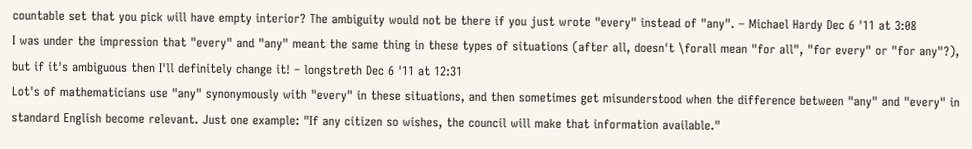countable set that you pick will have empty interior? The ambiguity would not be there if you just wrote "every" instead of "any". – Michael Hardy Dec 6 '11 at 3:08
I was under the impression that "every" and "any" meant the same thing in these types of situations (after all, doesn't \forall mean "for all", "for every" or "for any"?), but if it's ambiguous then I'll definitely change it! – longstreth Dec 6 '11 at 12:31
Lot's of mathematicians use "any" synonymously with "every" in these situations, and then sometimes get misunderstood when the difference between "any" and "every" in standard English become relevant. Just one example: "If any citizen so wishes, the council will make that information available."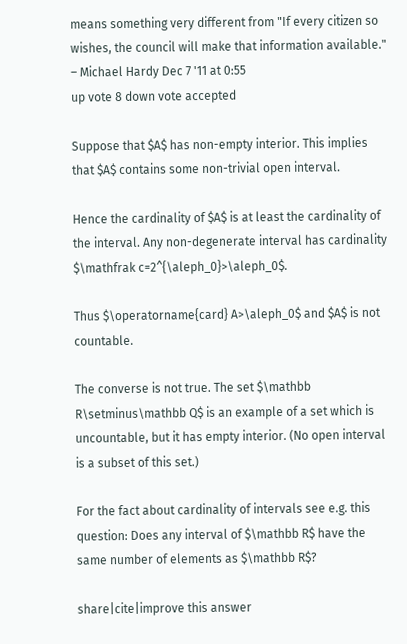means something very different from "If every citizen so wishes, the council will make that information available." – Michael Hardy Dec 7 '11 at 0:55
up vote 8 down vote accepted

Suppose that $A$ has non-empty interior. This implies that $A$ contains some non-trivial open interval.

Hence the cardinality of $A$ is at least the cardinality of the interval. Any non-degenerate interval has cardinality $\mathfrak c=2^{\aleph_0}>\aleph_0$.

Thus $\operatorname{card} A>\aleph_0$ and $A$ is not countable.

The converse is not true. The set $\mathbb R\setminus\mathbb Q$ is an example of a set which is uncountable, but it has empty interior. (No open interval is a subset of this set.)

For the fact about cardinality of intervals see e.g. this question: Does any interval of $\mathbb R$ have the same number of elements as $\mathbb R$?

share|cite|improve this answer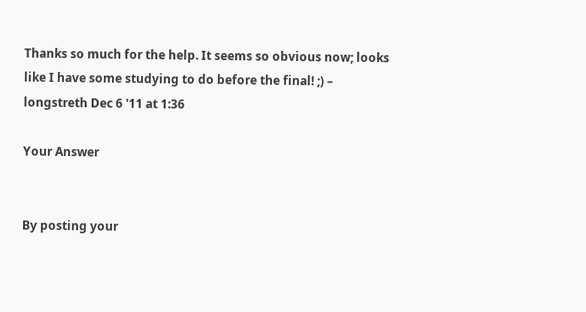Thanks so much for the help. It seems so obvious now; looks like I have some studying to do before the final! ;) – longstreth Dec 6 '11 at 1:36

Your Answer


By posting your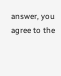answer, you agree to the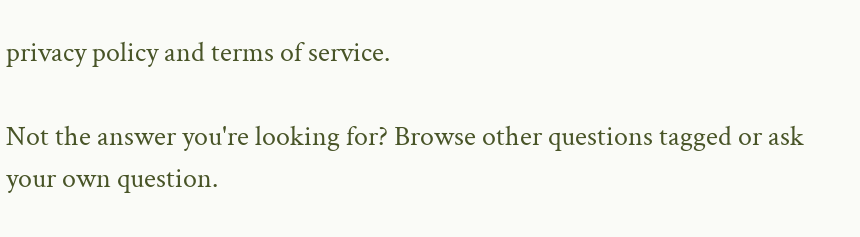privacy policy and terms of service.

Not the answer you're looking for? Browse other questions tagged or ask your own question.